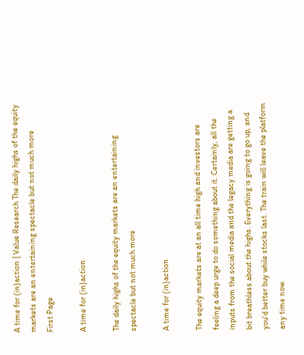A time for (in)action | Value Research The daily highs of the equity markets are an entertaining spectacle but not much more
First Page

A time for (in)action

The daily highs of the equity markets are an entertaining spectacle but not much more

A time for (in)action

The equity markets are at an all time high and investors are feeling a deep urge to do something about it. Certainly, all the inputs from the social media and the legacy media are getting a bit breathless about the highs. Everything is going to go up, and you'd better buy while stocks last. The train will leave the platform any time now.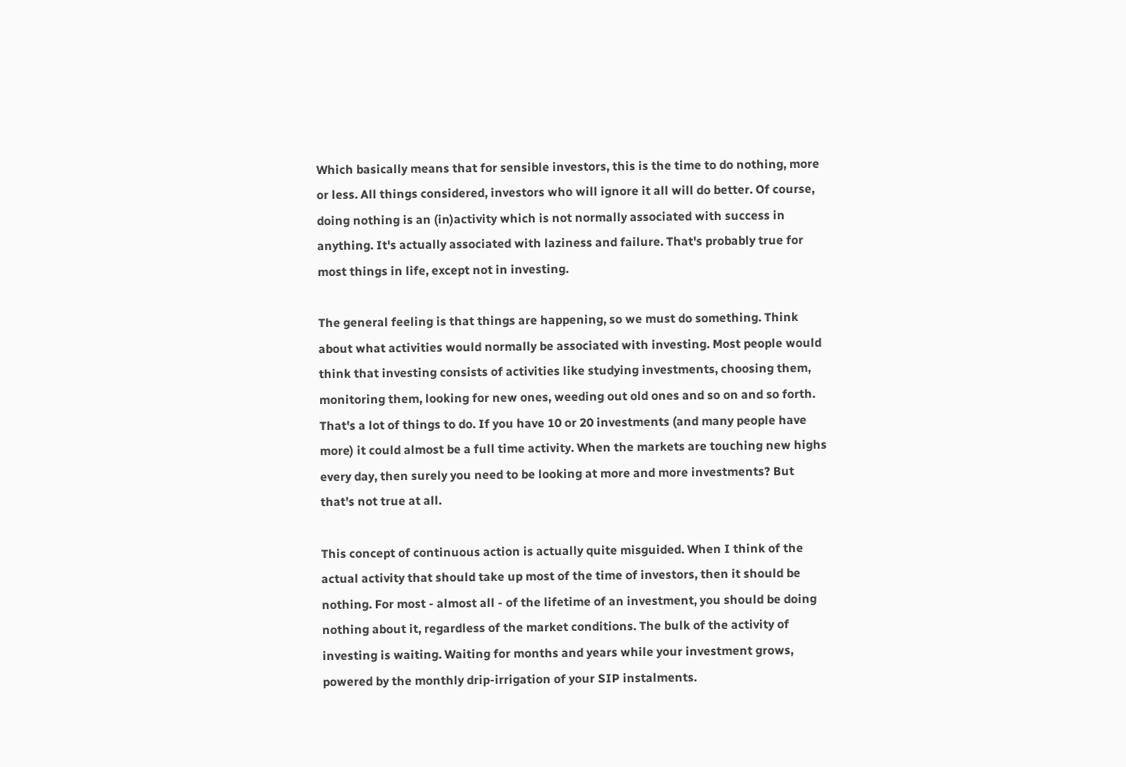Which basically means that for sensible investors, this is the time to do nothing, more or less. All things considered, investors who will ignore it all will do better. Of course, doing nothing is an (in)activity which is not normally associated with success in anything. It's actually associated with laziness and failure. That's probably true for most things in life, except not in investing.

The general feeling is that things are happening, so we must do something. Think about what activities would normally be associated with investing. Most people would think that investing consists of activities like studying investments, choosing them, monitoring them, looking for new ones, weeding out old ones and so on and so forth. That's a lot of things to do. If you have 10 or 20 investments (and many people have more) it could almost be a full time activity. When the markets are touching new highs every day, then surely you need to be looking at more and more investments? But that's not true at all.

This concept of continuous action is actually quite misguided. When I think of the actual activity that should take up most of the time of investors, then it should be nothing. For most - almost all - of the lifetime of an investment, you should be doing nothing about it, regardless of the market conditions. The bulk of the activity of investing is waiting. Waiting for months and years while your investment grows, powered by the monthly drip-irrigation of your SIP instalments.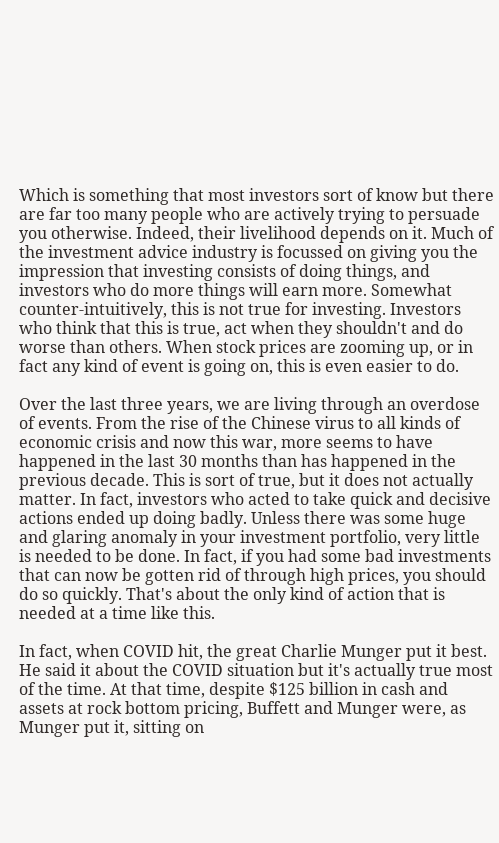Which is something that most investors sort of know but there are far too many people who are actively trying to persuade you otherwise. Indeed, their livelihood depends on it. Much of the investment advice industry is focussed on giving you the impression that investing consists of doing things, and investors who do more things will earn more. Somewhat counter-intuitively, this is not true for investing. Investors who think that this is true, act when they shouldn't and do worse than others. When stock prices are zooming up, or in fact any kind of event is going on, this is even easier to do.

Over the last three years, we are living through an overdose of events. From the rise of the Chinese virus to all kinds of economic crisis and now this war, more seems to have happened in the last 30 months than has happened in the previous decade. This is sort of true, but it does not actually matter. In fact, investors who acted to take quick and decisive actions ended up doing badly. Unless there was some huge and glaring anomaly in your investment portfolio, very little is needed to be done. In fact, if you had some bad investments that can now be gotten rid of through high prices, you should do so quickly. That's about the only kind of action that is needed at a time like this.

In fact, when COVID hit, the great Charlie Munger put it best. He said it about the COVID situation but it's actually true most of the time. At that time, despite $125 billion in cash and assets at rock bottom pricing, Buffett and Munger were, as Munger put it, sitting on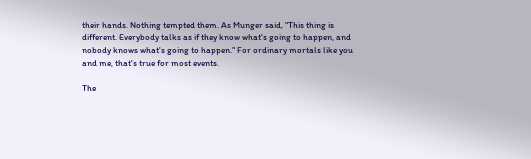their hands. Nothing tempted them. As Munger said, "This thing is different. Everybody talks as if they know what's going to happen, and nobody knows what's going to happen." For ordinary mortals like you and me, that's true for most events.

The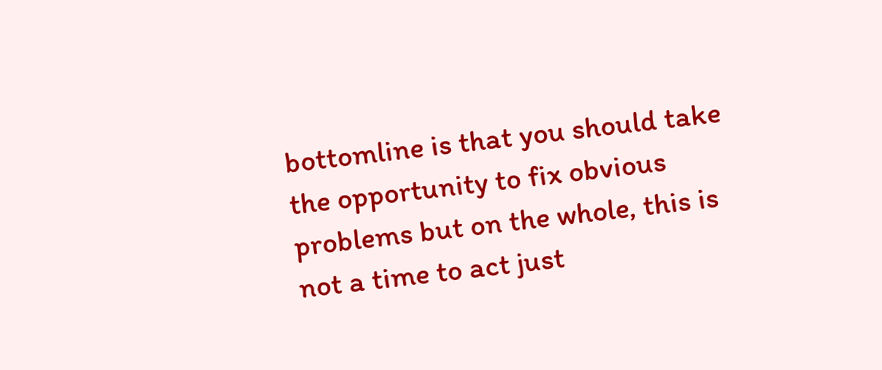bottomline is that you should take the opportunity to fix obvious problems but on the whole, this is not a time to act just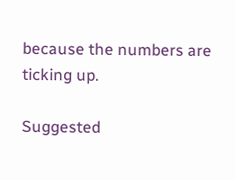because the numbers are ticking up.

Suggested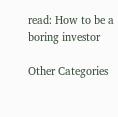read: How to be a boring investor

Other Categories